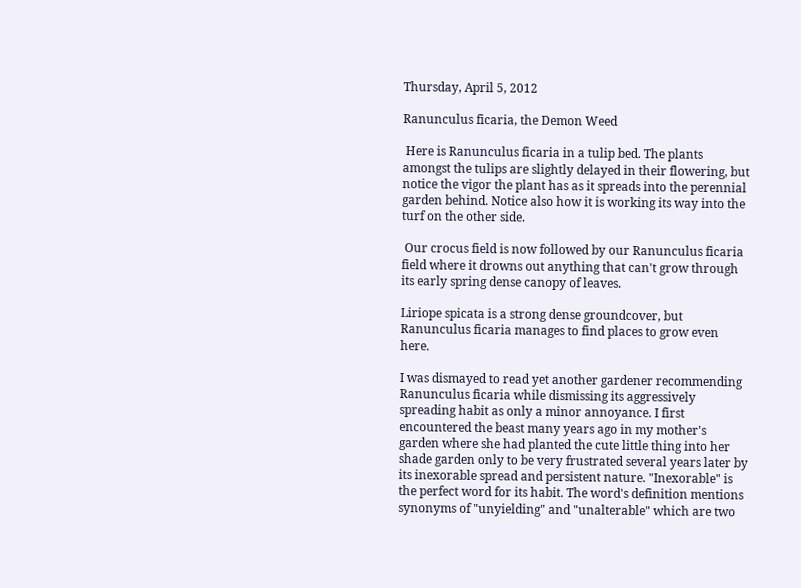Thursday, April 5, 2012

Ranunculus ficaria, the Demon Weed

 Here is Ranunculus ficaria in a tulip bed. The plants amongst the tulips are slightly delayed in their flowering, but notice the vigor the plant has as it spreads into the perennial garden behind. Notice also how it is working its way into the turf on the other side.

 Our crocus field is now followed by our Ranunculus ficaria field where it drowns out anything that can't grow through its early spring dense canopy of leaves.

Liriope spicata is a strong dense groundcover, but Ranunculus ficaria manages to find places to grow even here.

I was dismayed to read yet another gardener recommending Ranunculus ficaria while dismissing its aggressively spreading habit as only a minor annoyance. I first encountered the beast many years ago in my mother's garden where she had planted the cute little thing into her shade garden only to be very frustrated several years later by its inexorable spread and persistent nature. "Inexorable" is the perfect word for its habit. The word's definition mentions synonyms of "unyielding" and "unalterable" which are two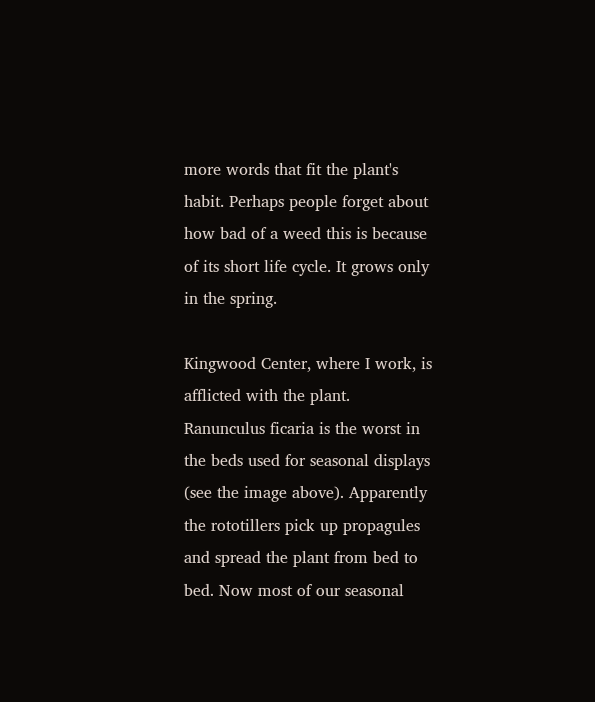more words that fit the plant's habit. Perhaps people forget about how bad of a weed this is because of its short life cycle. It grows only in the spring.

Kingwood Center, where I work, is afflicted with the plant. Ranunculus ficaria is the worst in the beds used for seasonal displays (see the image above). Apparently the rototillers pick up propagules and spread the plant from bed to bed. Now most of our seasonal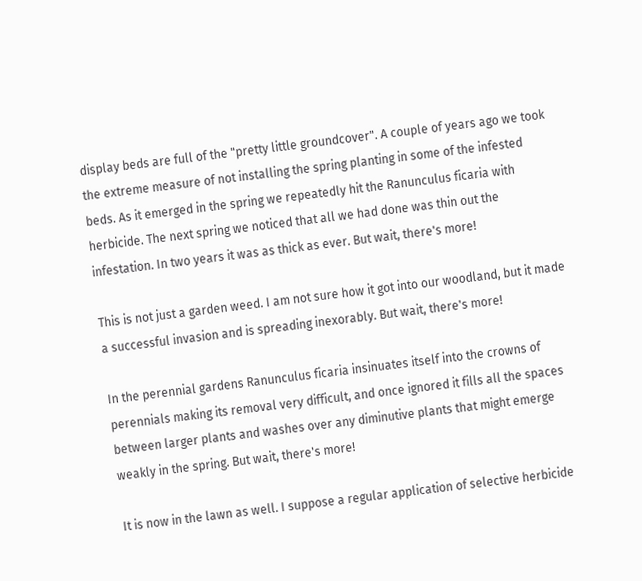display beds are full of the "pretty little groundcover". A couple of years ago we took the extreme measure of not installing the spring planting in some of the infested beds. As it emerged in the spring we repeatedly hit the Ranunculus ficaria with herbicide. The next spring we noticed that all we had done was thin out the infestation. In two years it was as thick as ever. But wait, there's more!

This is not just a garden weed. I am not sure how it got into our woodland, but it made a successful invasion and is spreading inexorably. But wait, there's more!

In the perennial gardens Ranunculus ficaria insinuates itself into the crowns of perennials making its removal very difficult, and once ignored it fills all the spaces between larger plants and washes over any diminutive plants that might emerge weakly in the spring. But wait, there's more!

It is now in the lawn as well. I suppose a regular application of selective herbicide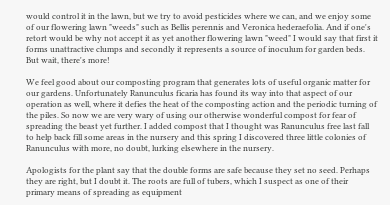would control it in the lawn, but we try to avoid pesticides where we can, and we enjoy some of our flowering lawn "weeds" such as Bellis perennis and Veronica hederaefolia. And if one's retort would be why not accept it as yet another flowering lawn "weed" I would say that first it forms unattractive clumps and secondly it represents a source of inoculum for garden beds. But wait, there's more!

We feel good about our composting program that generates lots of useful organic matter for our gardens. Unfortunately Ranunculus ficaria has found its way into that aspect of our operation as well, where it defies the heat of the composting action and the periodic turning of the piles. So now we are very wary of using our otherwise wonderful compost for fear of spreading the beast yet further. I added compost that I thought was Ranunculus free last fall to help back fill some areas in the nursery and this spring I discovered three little colonies of Ranunculus with more, no doubt, lurking elsewhere in the nursery.

Apologists for the plant say that the double forms are safe because they set no seed. Perhaps they are right, but I doubt it. The roots are full of tubers, which I suspect as one of their primary means of spreading as equipment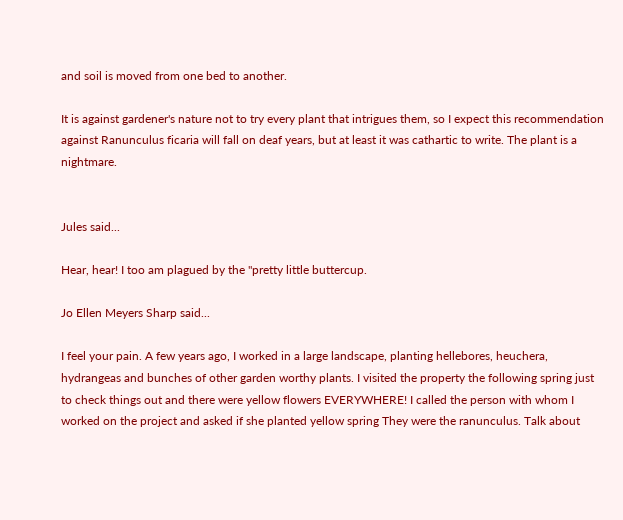and soil is moved from one bed to another.

It is against gardener's nature not to try every plant that intrigues them, so I expect this recommendation against Ranunculus ficaria will fall on deaf years, but at least it was cathartic to write. The plant is a nightmare.


Jules said...

Hear, hear! I too am plagued by the "pretty little buttercup.

Jo Ellen Meyers Sharp said...

I feel your pain. A few years ago, I worked in a large landscape, planting hellebores, heuchera, hydrangeas and bunches of other garden worthy plants. I visited the property the following spring just to check things out and there were yellow flowers EVERYWHERE! I called the person with whom I worked on the project and asked if she planted yellow spring They were the ranunculus. Talk about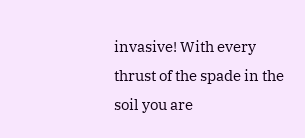invasive! With every thrust of the spade in the soil you are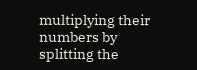multiplying their numbers by splitting the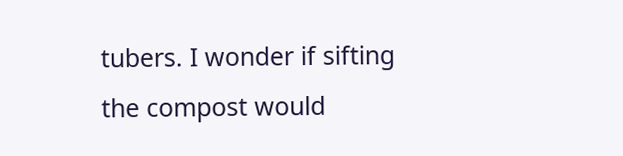tubers. I wonder if sifting the compost would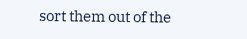sort them out of the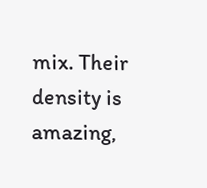mix. Their density is amazing,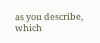as you describe, which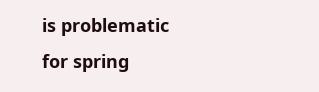is problematic for spring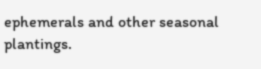ephemerals and other seasonal plantings.